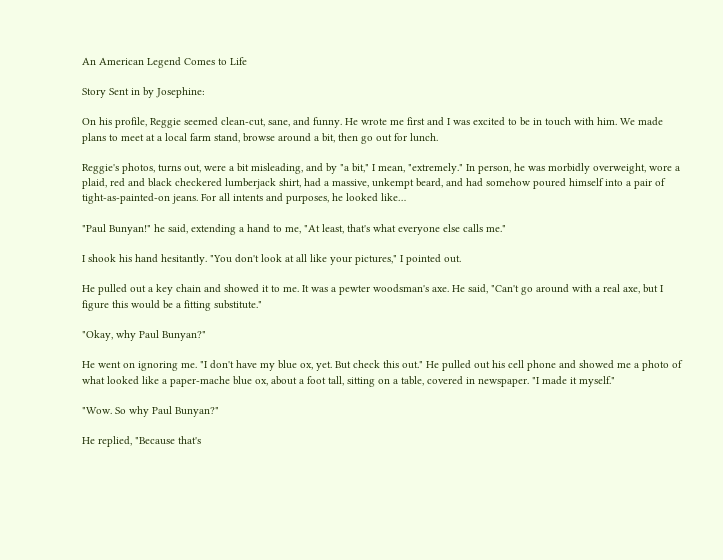An American Legend Comes to Life

Story Sent in by Josephine:

On his profile, Reggie seemed clean-cut, sane, and funny. He wrote me first and I was excited to be in touch with him. We made plans to meet at a local farm stand, browse around a bit, then go out for lunch.

Reggie's photos, turns out, were a bit misleading, and by "a bit," I mean, "extremely." In person, he was morbidly overweight, wore a plaid, red and black checkered lumberjack shirt, had a massive, unkempt beard, and had somehow poured himself into a pair of tight-as-painted-on jeans. For all intents and purposes, he looked like…

"Paul Bunyan!" he said, extending a hand to me, "At least, that's what everyone else calls me."

I shook his hand hesitantly. "You don't look at all like your pictures," I pointed out.

He pulled out a key chain and showed it to me. It was a pewter woodsman's axe. He said, "Can't go around with a real axe, but I figure this would be a fitting substitute."

"Okay, why Paul Bunyan?"

He went on ignoring me. "I don't have my blue ox, yet. But check this out." He pulled out his cell phone and showed me a photo of what looked like a paper-mache blue ox, about a foot tall, sitting on a table, covered in newspaper. "I made it myself."

"Wow. So why Paul Bunyan?"

He replied, "Because that's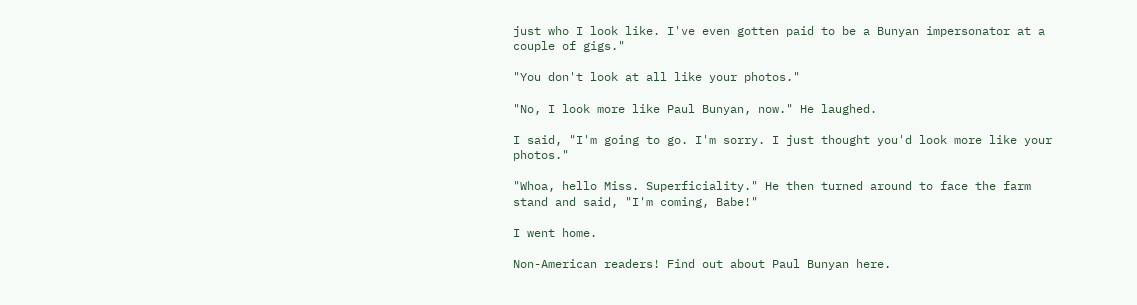just who I look like. I've even gotten paid to be a Bunyan impersonator at a couple of gigs."

"You don't look at all like your photos."

"No, I look more like Paul Bunyan, now." He laughed.

I said, "I'm going to go. I'm sorry. I just thought you'd look more like your photos."

"Whoa, hello Miss. Superficiality." He then turned around to face the farm stand and said, "I'm coming, Babe!"

I went home.

Non-American readers! Find out about Paul Bunyan here.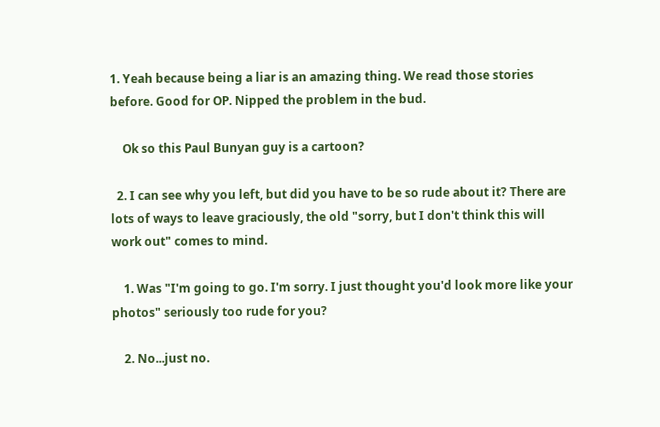1. Yeah because being a liar is an amazing thing. We read those stories before. Good for OP. Nipped the problem in the bud.

    Ok so this Paul Bunyan guy is a cartoon?

  2. I can see why you left, but did you have to be so rude about it? There are lots of ways to leave graciously, the old "sorry, but I don't think this will work out" comes to mind.

    1. Was "I'm going to go. I'm sorry. I just thought you'd look more like your photos" seriously too rude for you?

    2. No...just no.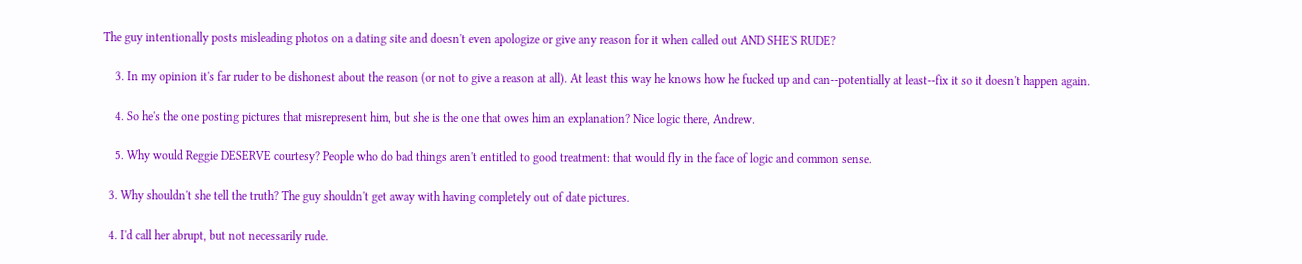The guy intentionally posts misleading photos on a dating site and doesn't even apologize or give any reason for it when called out AND SHE'S RUDE?

    3. In my opinion it's far ruder to be dishonest about the reason (or not to give a reason at all). At least this way he knows how he fucked up and can--potentially at least--fix it so it doesn't happen again.

    4. So he's the one posting pictures that misrepresent him, but she is the one that owes him an explanation? Nice logic there, Andrew.

    5. Why would Reggie DESERVE courtesy? People who do bad things aren't entitled to good treatment: that would fly in the face of logic and common sense.

  3. Why shouldn't she tell the truth? The guy shouldn't get away with having completely out of date pictures.

  4. I'd call her abrupt, but not necessarily rude.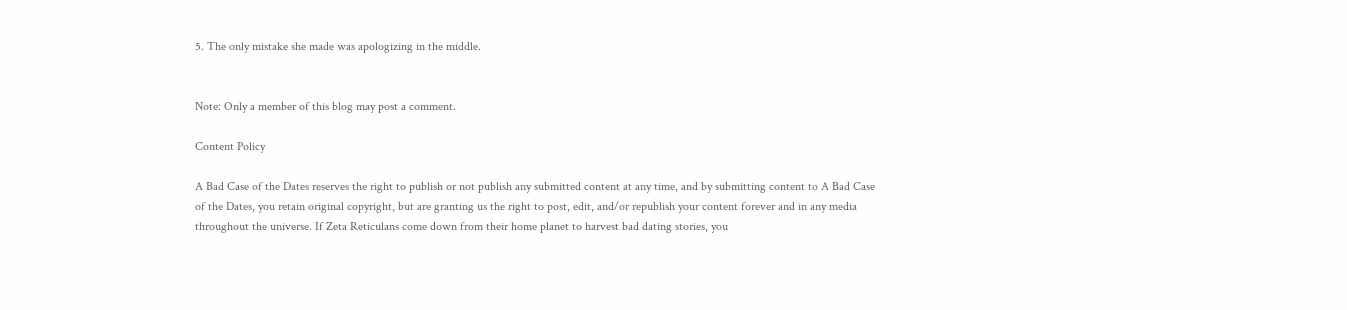5. The only mistake she made was apologizing in the middle.


Note: Only a member of this blog may post a comment.

Content Policy

A Bad Case of the Dates reserves the right to publish or not publish any submitted content at any time, and by submitting content to A Bad Case of the Dates, you retain original copyright, but are granting us the right to post, edit, and/or republish your content forever and in any media throughout the universe. If Zeta Reticulans come down from their home planet to harvest bad dating stories, you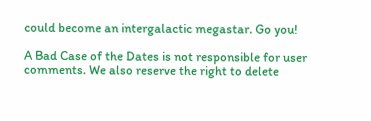could become an intergalactic megastar. Go you!

A Bad Case of the Dates is not responsible for user comments. We also reserve the right to delete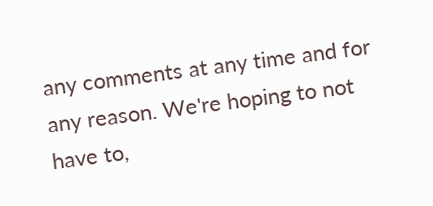any comments at any time and for any reason. We're hoping to not have to,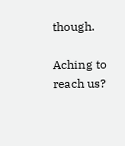though.

Aching to reach us?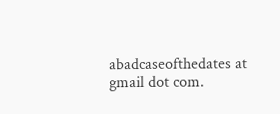abadcaseofthedates at gmail dot com.